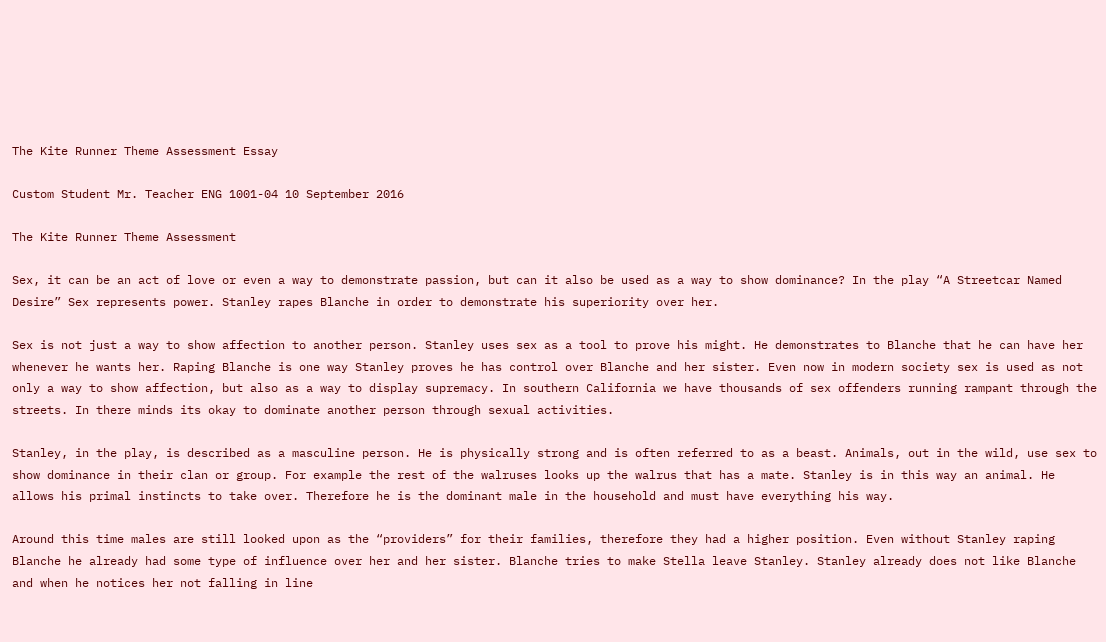The Kite Runner Theme Assessment Essay

Custom Student Mr. Teacher ENG 1001-04 10 September 2016

The Kite Runner Theme Assessment

Sex, it can be an act of love or even a way to demonstrate passion, but can it also be used as a way to show dominance? In the play “A Streetcar Named Desire” Sex represents power. Stanley rapes Blanche in order to demonstrate his superiority over her.

Sex is not just a way to show affection to another person. Stanley uses sex as a tool to prove his might. He demonstrates to Blanche that he can have her whenever he wants her. Raping Blanche is one way Stanley proves he has control over Blanche and her sister. Even now in modern society sex is used as not only a way to show affection, but also as a way to display supremacy. In southern California we have thousands of sex offenders running rampant through the streets. In there minds its okay to dominate another person through sexual activities.

Stanley, in the play, is described as a masculine person. He is physically strong and is often referred to as a beast. Animals, out in the wild, use sex to show dominance in their clan or group. For example the rest of the walruses looks up the walrus that has a mate. Stanley is in this way an animal. He allows his primal instincts to take over. Therefore he is the dominant male in the household and must have everything his way.

Around this time males are still looked upon as the “providers” for their families, therefore they had a higher position. Even without Stanley raping Blanche he already had some type of influence over her and her sister. Blanche tries to make Stella leave Stanley. Stanley already does not like Blanche and when he notices her not falling in line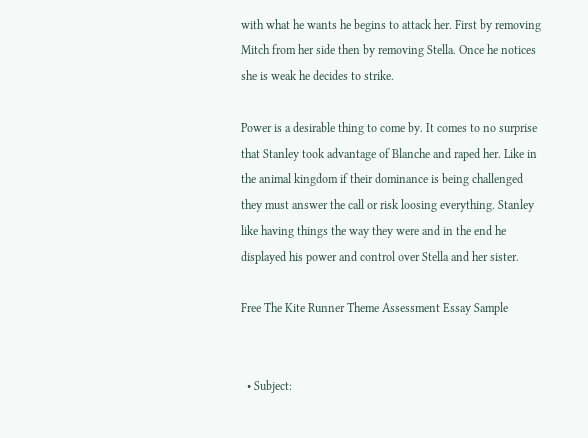with what he wants he begins to attack her. First by removing Mitch from her side then by removing Stella. Once he notices she is weak he decides to strike.

Power is a desirable thing to come by. It comes to no surprise that Stanley took advantage of Blanche and raped her. Like in the animal kingdom if their dominance is being challenged they must answer the call or risk loosing everything. Stanley like having things the way they were and in the end he displayed his power and control over Stella and her sister.

Free The Kite Runner Theme Assessment Essay Sample


  • Subject: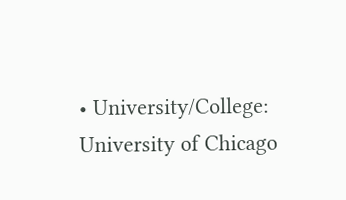• University/College: University of Chicago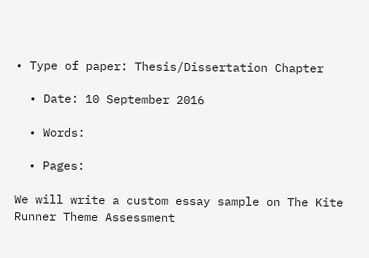• Type of paper: Thesis/Dissertation Chapter

  • Date: 10 September 2016

  • Words:

  • Pages:

We will write a custom essay sample on The Kite Runner Theme Assessment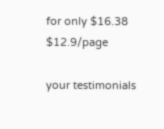for only $16.38 $12.9/page

your testimonials